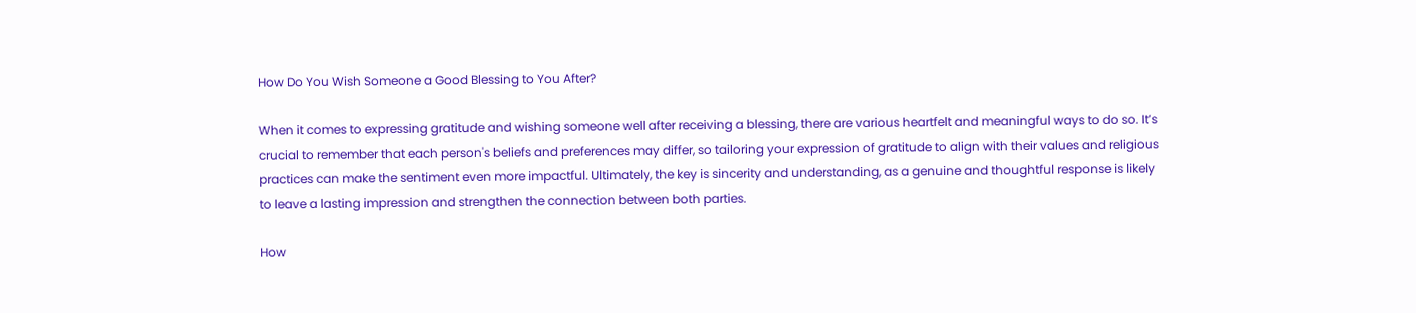How Do You Wish Someone a Good Blessing to You After?

When it comes to expressing gratitude and wishing someone well after receiving a blessing, there are various heartfelt and meaningful ways to do so. It’s crucial to remember that each person's beliefs and preferences may differ, so tailoring your expression of gratitude to align with their values and religious practices can make the sentiment even more impactful. Ultimately, the key is sincerity and understanding, as a genuine and thoughtful response is likely to leave a lasting impression and strengthen the connection between both parties.

How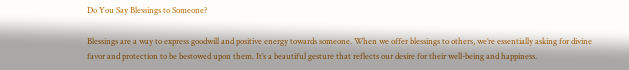Do You Say Blessings to Someone?

Blessings are a way to express goodwill and positive energy towards someone. When we offer blessings to others, we’re essentially asking for divine favor and protection to be bestowed upon them. It’s a beautiful gesture that reflects our desire for their well-being and happiness.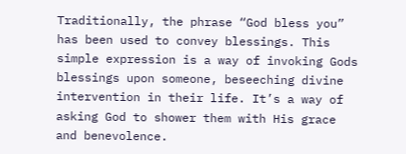Traditionally, the phrase “God bless you” has been used to convey blessings. This simple expression is a way of invoking Gods blessings upon someone, beseeching divine intervention in their life. It’s a way of asking God to shower them with His grace and benevolence.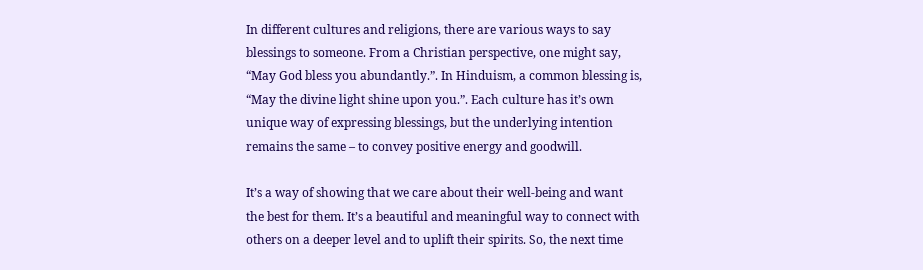In different cultures and religions, there are various ways to say blessings to someone. From a Christian perspective, one might say, “May God bless you abundantly.”. In Hinduism, a common blessing is, “May the divine light shine upon you.”. Each culture has it’s own unique way of expressing blessings, but the underlying intention remains the same – to convey positive energy and goodwill.

It’s a way of showing that we care about their well-being and want the best for them. It’s a beautiful and meaningful way to connect with others on a deeper level and to uplift their spirits. So, the next time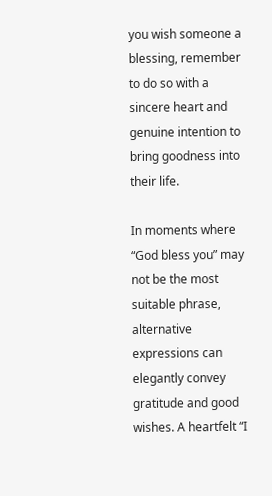you wish someone a blessing, remember to do so with a sincere heart and genuine intention to bring goodness into their life.

In moments where “God bless you” may not be the most suitable phrase, alternative expressions can elegantly convey gratitude and good wishes. A heartfelt “I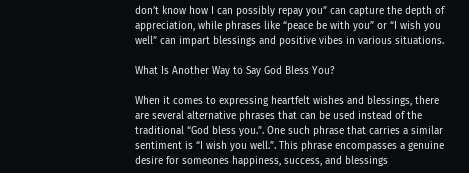don’t know how I can possibly repay you” can capture the depth of appreciation, while phrases like “peace be with you” or “I wish you well” can impart blessings and positive vibes in various situations.

What Is Another Way to Say God Bless You?

When it comes to expressing heartfelt wishes and blessings, there are several alternative phrases that can be used instead of the traditional “God bless you.”. One such phrase that carries a similar sentiment is “I wish you well.”. This phrase encompasses a genuine desire for someones happiness, success, and blessings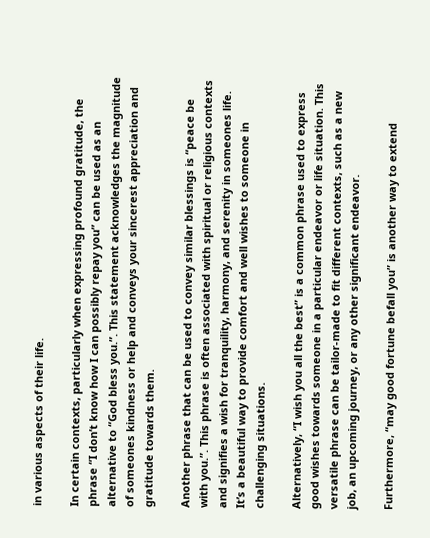in various aspects of their life.

In certain contexts, particularly when expressing profound gratitude, the phrase “I don’t know how I can possibly repay you” can be used as an alternative to “God bless you.”. This statement acknowledges the magnitude of someones kindness or help and conveys your sincerest appreciation and gratitude towards them.

Another phrase that can be used to convey similar blessings is “peace be with you.”. This phrase is often associated with spiritual or religious contexts and signifies a wish for tranquility, harmony, and serenity in someones life. It’s a beautiful way to provide comfort and well wishes to someone in challenging situations.

Alternatively, “I wish you all the best” is a common phrase used to express good wishes towards someone in a particular endeavor or life situation. This versatile phrase can be tailor-made to fit different contexts, such as a new job, an upcoming journey, or any other significant endeavor.

Furthermore, “may good fortune befall you” is another way to extend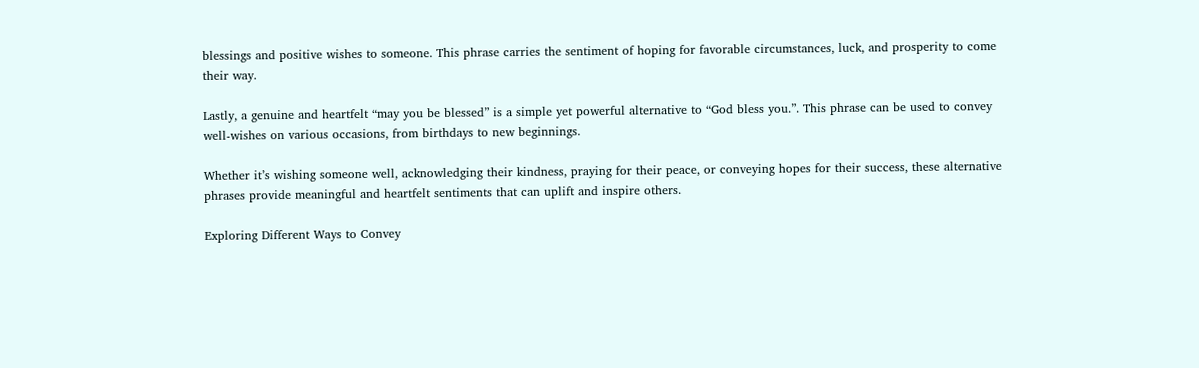blessings and positive wishes to someone. This phrase carries the sentiment of hoping for favorable circumstances, luck, and prosperity to come their way.

Lastly, a genuine and heartfelt “may you be blessed” is a simple yet powerful alternative to “God bless you.”. This phrase can be used to convey well-wishes on various occasions, from birthdays to new beginnings.

Whether it’s wishing someone well, acknowledging their kindness, praying for their peace, or conveying hopes for their success, these alternative phrases provide meaningful and heartfelt sentiments that can uplift and inspire others.

Exploring Different Ways to Convey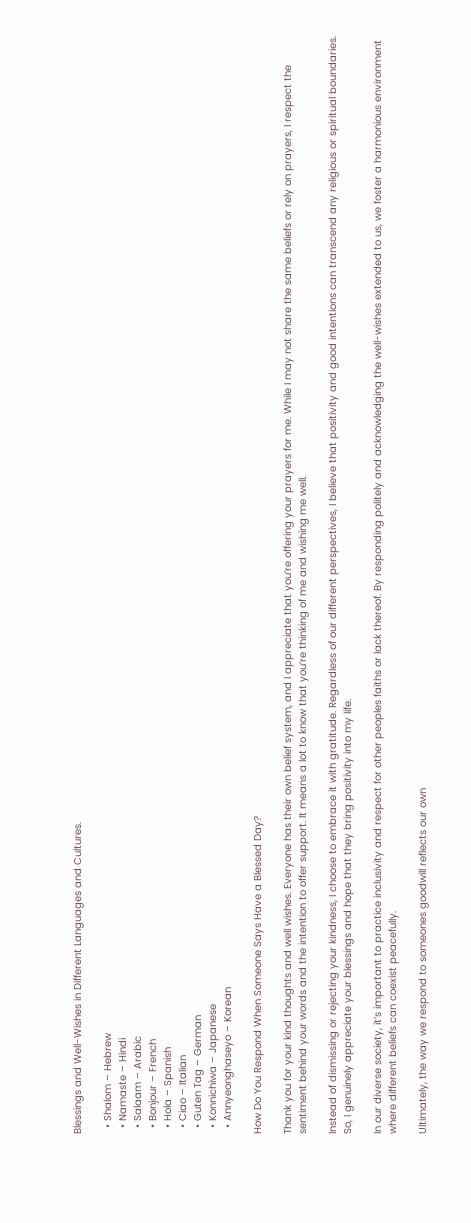Blessings and Well-Wishes in Different Languages and Cultures.

  • Shalom – Hebrew
  • Namaste – Hindi
  • Salaam – Arabic
  • Bonjour – French
  • Hola – Spanish
  • Ciao – Italian
  • Guten Tag – German
  • Konnichiwa – Japanese
  • Annyeonghaseyo – Korean

How Do You Respond When Someone Says Have a Blessed Day?

Thank you for your kind thoughts and well wishes. Everyone has their own belief system, and I appreciate that you’re offering your prayers for me. While I may not share the same beliefs or rely on prayers, I respect the sentiment behind your words and the intention to offer support. It means a lot to know that you’re thinking of me and wishing me well.

Instead of dismissing or rejecting your kindness, I choose to embrace it with gratitude. Regardless of our different perspectives, I believe that positivity and good intentions can transcend any religious or spiritual boundaries. So, I genuinely appreciate your blessings and hope that they bring positivity into my life.

In our diverse society, it’s important to practice inclusivity and respect for other peoples faiths or lack thereof. By responding politely and acknowledging the well-wishes extended to us, we foster a harmonious environment where different beliefs can coexist peacefully.

Ultimately, the way we respond to someones goodwill reflects our own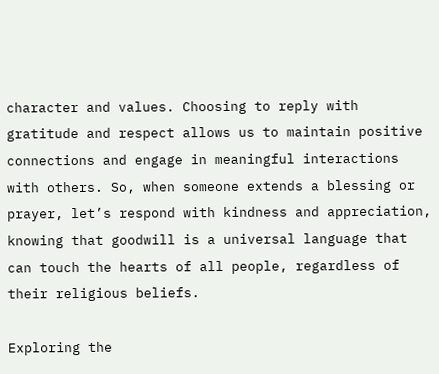character and values. Choosing to reply with gratitude and respect allows us to maintain positive connections and engage in meaningful interactions with others. So, when someone extends a blessing or prayer, let’s respond with kindness and appreciation, knowing that goodwill is a universal language that can touch the hearts of all people, regardless of their religious beliefs.

Exploring the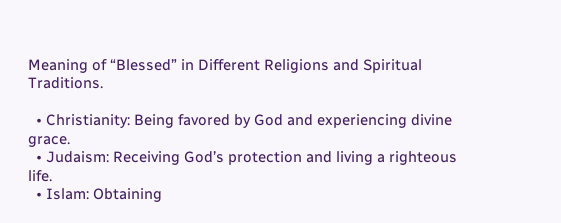Meaning of “Blessed” in Different Religions and Spiritual Traditions.

  • Christianity: Being favored by God and experiencing divine grace.
  • Judaism: Receiving God’s protection and living a righteous life.
  • Islam: Obtaining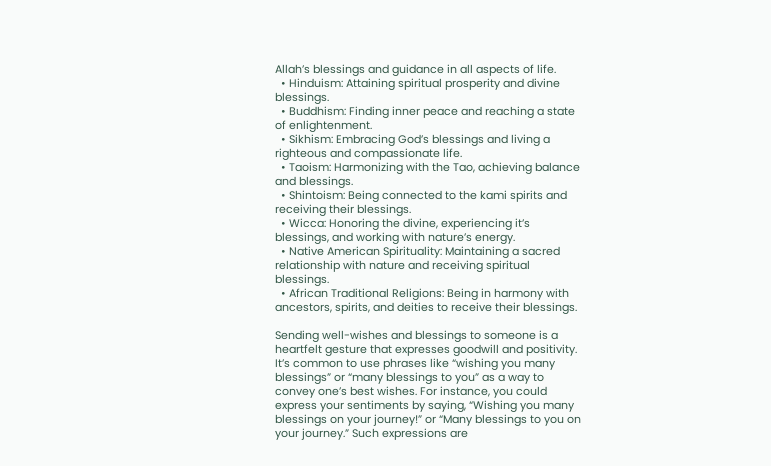Allah’s blessings and guidance in all aspects of life.
  • Hinduism: Attaining spiritual prosperity and divine blessings.
  • Buddhism: Finding inner peace and reaching a state of enlightenment.
  • Sikhism: Embracing God’s blessings and living a righteous and compassionate life.
  • Taoism: Harmonizing with the Tao, achieving balance and blessings.
  • Shintoism: Being connected to the kami spirits and receiving their blessings.
  • Wicca: Honoring the divine, experiencing it’s blessings, and working with nature’s energy.
  • Native American Spirituality: Maintaining a sacred relationship with nature and receiving spiritual blessings.
  • African Traditional Religions: Being in harmony with ancestors, spirits, and deities to receive their blessings.

Sending well-wishes and blessings to someone is a heartfelt gesture that expresses goodwill and positivity. It’s common to use phrases like “wishing you many blessings” or “many blessings to you” as a way to convey one’s best wishes. For instance, you could express your sentiments by saying, “Wishing you many blessings on your journey!” or “Many blessings to you on your journey.” Such expressions are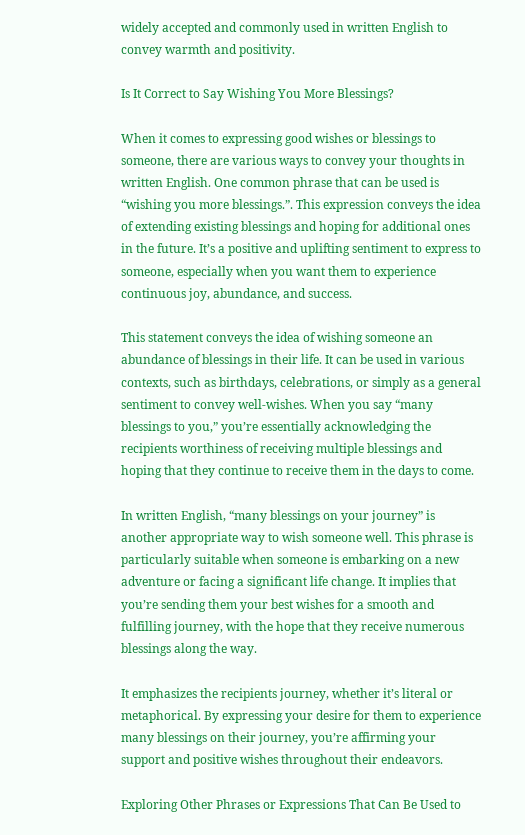widely accepted and commonly used in written English to convey warmth and positivity.

Is It Correct to Say Wishing You More Blessings?

When it comes to expressing good wishes or blessings to someone, there are various ways to convey your thoughts in written English. One common phrase that can be used is “wishing you more blessings.”. This expression conveys the idea of extending existing blessings and hoping for additional ones in the future. It’s a positive and uplifting sentiment to express to someone, especially when you want them to experience continuous joy, abundance, and success.

This statement conveys the idea of wishing someone an abundance of blessings in their life. It can be used in various contexts, such as birthdays, celebrations, or simply as a general sentiment to convey well-wishes. When you say “many blessings to you,” you’re essentially acknowledging the recipients worthiness of receiving multiple blessings and hoping that they continue to receive them in the days to come.

In written English, “many blessings on your journey” is another appropriate way to wish someone well. This phrase is particularly suitable when someone is embarking on a new adventure or facing a significant life change. It implies that you’re sending them your best wishes for a smooth and fulfilling journey, with the hope that they receive numerous blessings along the way.

It emphasizes the recipients journey, whether it’s literal or metaphorical. By expressing your desire for them to experience many blessings on their journey, you’re affirming your support and positive wishes throughout their endeavors.

Exploring Other Phrases or Expressions That Can Be Used to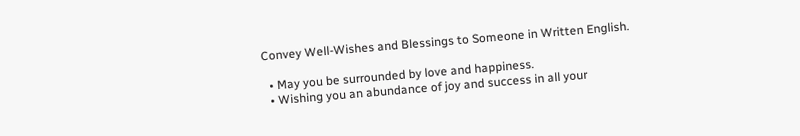Convey Well-Wishes and Blessings to Someone in Written English.

  • May you be surrounded by love and happiness.
  • Wishing you an abundance of joy and success in all your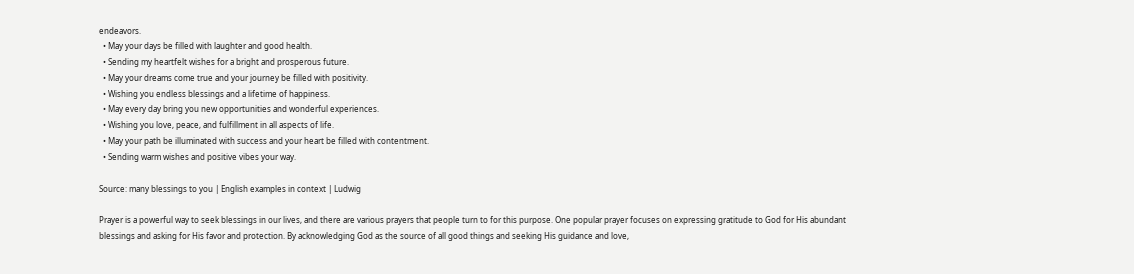endeavors.
  • May your days be filled with laughter and good health.
  • Sending my heartfelt wishes for a bright and prosperous future.
  • May your dreams come true and your journey be filled with positivity.
  • Wishing you endless blessings and a lifetime of happiness.
  • May every day bring you new opportunities and wonderful experiences.
  • Wishing you love, peace, and fulfillment in all aspects of life.
  • May your path be illuminated with success and your heart be filled with contentment.
  • Sending warm wishes and positive vibes your way.

Source: many blessings to you | English examples in context | Ludwig

Prayer is a powerful way to seek blessings in our lives, and there are various prayers that people turn to for this purpose. One popular prayer focuses on expressing gratitude to God for His abundant blessings and asking for His favor and protection. By acknowledging God as the source of all good things and seeking His guidance and love,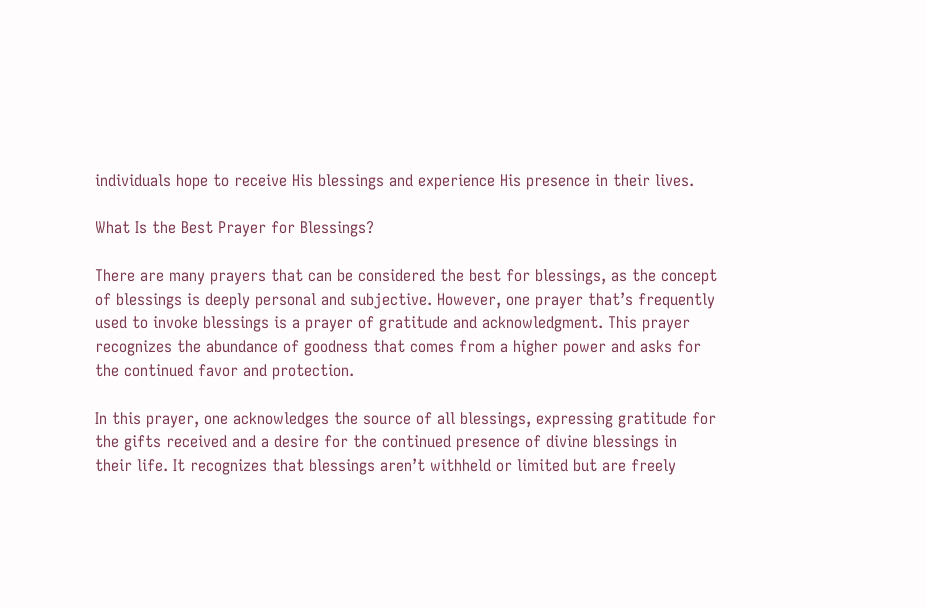individuals hope to receive His blessings and experience His presence in their lives.

What Is the Best Prayer for Blessings?

There are many prayers that can be considered the best for blessings, as the concept of blessings is deeply personal and subjective. However, one prayer that’s frequently used to invoke blessings is a prayer of gratitude and acknowledgment. This prayer recognizes the abundance of goodness that comes from a higher power and asks for the continued favor and protection.

In this prayer, one acknowledges the source of all blessings, expressing gratitude for the gifts received and a desire for the continued presence of divine blessings in their life. It recognizes that blessings aren’t withheld or limited but are freely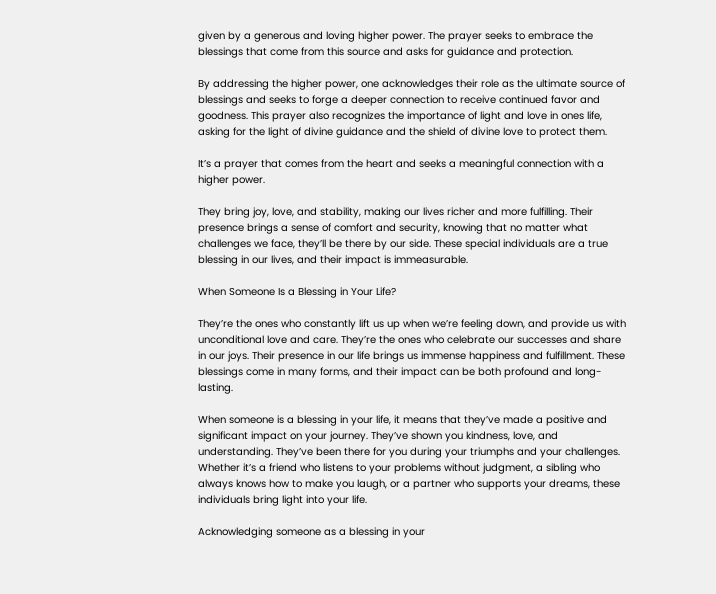given by a generous and loving higher power. The prayer seeks to embrace the blessings that come from this source and asks for guidance and protection.

By addressing the higher power, one acknowledges their role as the ultimate source of blessings and seeks to forge a deeper connection to receive continued favor and goodness. This prayer also recognizes the importance of light and love in ones life, asking for the light of divine guidance and the shield of divine love to protect them.

It’s a prayer that comes from the heart and seeks a meaningful connection with a higher power.

They bring joy, love, and stability, making our lives richer and more fulfilling. Their presence brings a sense of comfort and security, knowing that no matter what challenges we face, they’ll be there by our side. These special individuals are a true blessing in our lives, and their impact is immeasurable.

When Someone Is a Blessing in Your Life?

They’re the ones who constantly lift us up when we’re feeling down, and provide us with unconditional love and care. They’re the ones who celebrate our successes and share in our joys. Their presence in our life brings us immense happiness and fulfillment. These blessings come in many forms, and their impact can be both profound and long-lasting.

When someone is a blessing in your life, it means that they’ve made a positive and significant impact on your journey. They’ve shown you kindness, love, and understanding. They’ve been there for you during your triumphs and your challenges. Whether it’s a friend who listens to your problems without judgment, a sibling who always knows how to make you laugh, or a partner who supports your dreams, these individuals bring light into your life.

Acknowledging someone as a blessing in your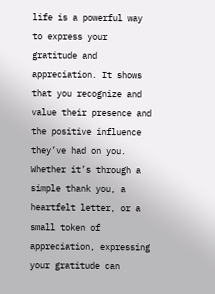life is a powerful way to express your gratitude and appreciation. It shows that you recognize and value their presence and the positive influence they’ve had on you. Whether it’s through a simple thank you, a heartfelt letter, or a small token of appreciation, expressing your gratitude can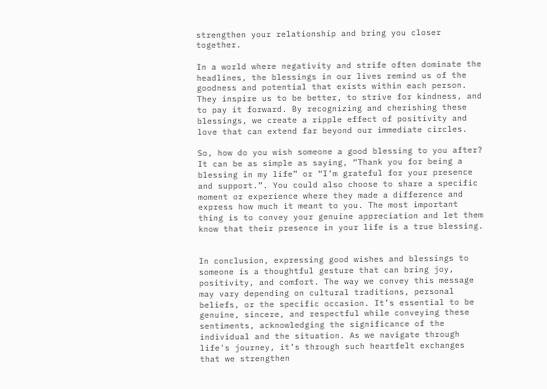strengthen your relationship and bring you closer together.

In a world where negativity and strife often dominate the headlines, the blessings in our lives remind us of the goodness and potential that exists within each person. They inspire us to be better, to strive for kindness, and to pay it forward. By recognizing and cherishing these blessings, we create a ripple effect of positivity and love that can extend far beyond our immediate circles.

So, how do you wish someone a good blessing to you after? It can be as simple as saying, “Thank you for being a blessing in my life” or “I’m grateful for your presence and support.”. You could also choose to share a specific moment or experience where they made a difference and express how much it meant to you. The most important thing is to convey your genuine appreciation and let them know that their presence in your life is a true blessing.


In conclusion, expressing good wishes and blessings to someone is a thoughtful gesture that can bring joy, positivity, and comfort. The way we convey this message may vary depending on cultural traditions, personal beliefs, or the specific occasion. It’s essential to be genuine, sincere, and respectful while conveying these sentiments, acknowledging the significance of the individual and the situation. As we navigate through life's journey, it’s through such heartfelt exchanges that we strengthen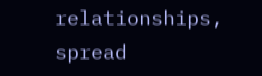relationships, spread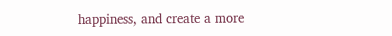happiness, and create a more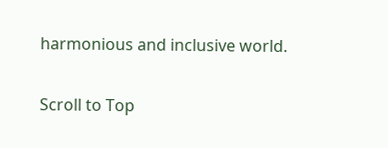harmonious and inclusive world.

Scroll to Top